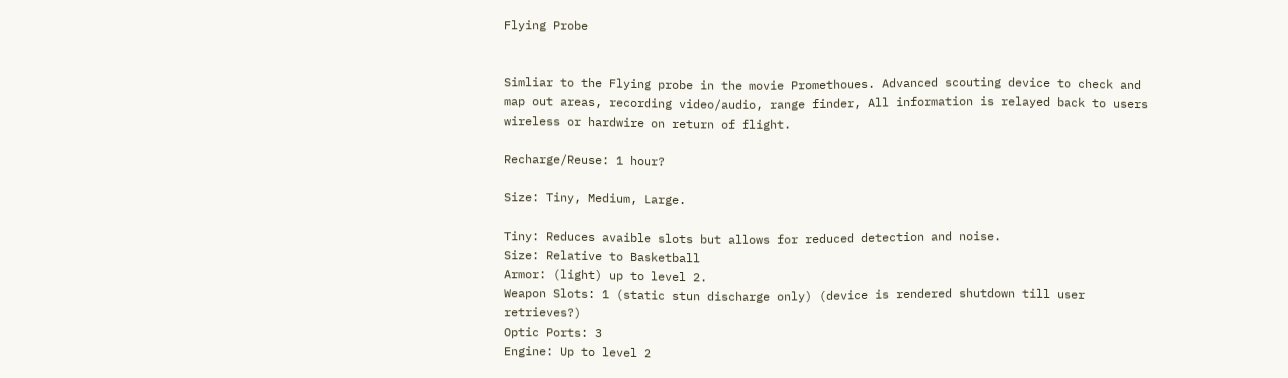Flying Probe


Simliar to the Flying probe in the movie Promethoues. Advanced scouting device to check and map out areas, recording video/audio, range finder, All information is relayed back to users wireless or hardwire on return of flight.

Recharge/Reuse: 1 hour?

Size: Tiny, Medium, Large.

Tiny: Reduces avaible slots but allows for reduced detection and noise.
Size: Relative to Basketball
Armor: (light) up to level 2.
Weapon Slots: 1 (static stun discharge only) (device is rendered shutdown till user retrieves?)
Optic Ports: 3
Engine: Up to level 2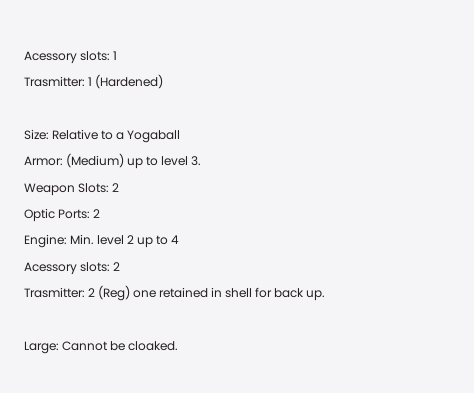Acessory slots: 1
Trasmitter: 1 (Hardened)

Size: Relative to a Yogaball
Armor: (Medium) up to level 3.
Weapon Slots: 2
Optic Ports: 2
Engine: Min. level 2 up to 4
Acessory slots: 2
Trasmitter: 2 (Reg) one retained in shell for back up.

Large: Cannot be cloaked.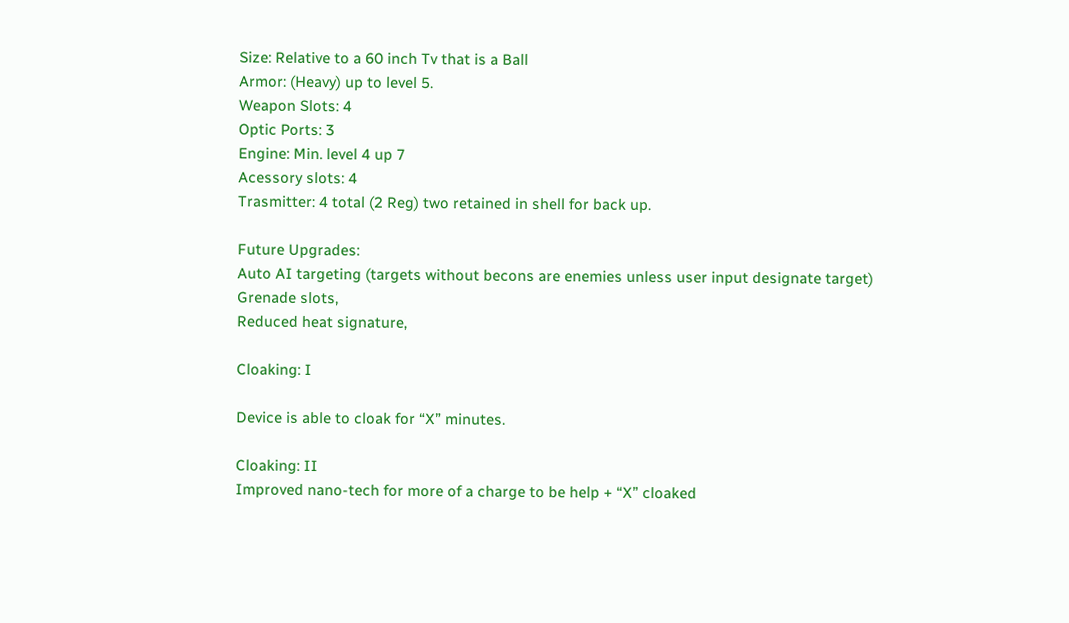Size: Relative to a 60 inch Tv that is a Ball
Armor: (Heavy) up to level 5.
Weapon Slots: 4
Optic Ports: 3
Engine: Min. level 4 up 7
Acessory slots: 4
Trasmitter: 4 total (2 Reg) two retained in shell for back up.

Future Upgrades:
Auto AI targeting (targets without becons are enemies unless user input designate target)
Grenade slots,
Reduced heat signature,

Cloaking: I

Device is able to cloak for “X” minutes.

Cloaking: II
Improved nano-tech for more of a charge to be help + “X” cloaked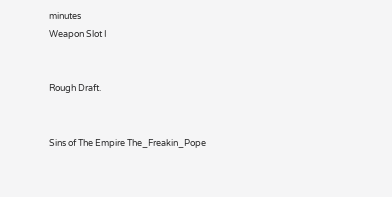minutes
Weapon Slot I


Rough Draft.


Sins of The Empire The_Freakin_Pope